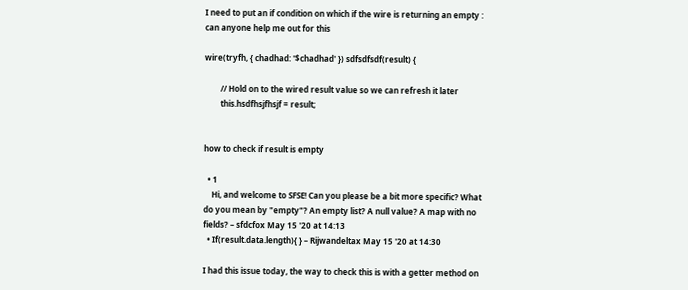I need to put an if condition on which if the wire is returning an empty : can anyone help me out for this

wire(tryfh, { chadhad: '$chadhad' }) sdfsdfsdf(result) {

        // Hold on to the wired result value so we can refresh it later
        this.hsdfhsjfhsjf = result;


how to check if result is empty

  • 1
    Hi, and welcome to SFSE! Can you please be a bit more specific? What do you mean by "empty"? An empty list? A null value? A map with no fields? – sfdcfox May 15 '20 at 14:13
  • If(result.data.length){ } – Rijwandeltax May 15 '20 at 14:30

I had this issue today, the way to check this is with a getter method on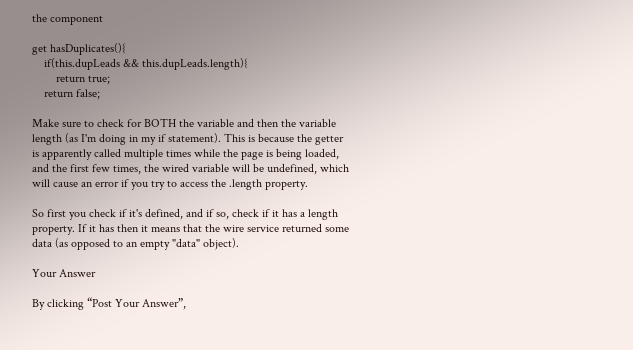the component

get hasDuplicates(){
    if(this.dupLeads && this.dupLeads.length){
        return true;
    return false;

Make sure to check for BOTH the variable and then the variable length (as I'm doing in my if statement). This is because the getter is apparently called multiple times while the page is being loaded, and the first few times, the wired variable will be undefined, which will cause an error if you try to access the .length property.

So first you check if it's defined, and if so, check if it has a length property. If it has then it means that the wire service returned some data (as opposed to an empty "data" object).

Your Answer

By clicking “Post Your Answer”,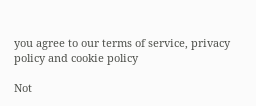you agree to our terms of service, privacy policy and cookie policy

Not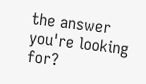the answer you're looking for?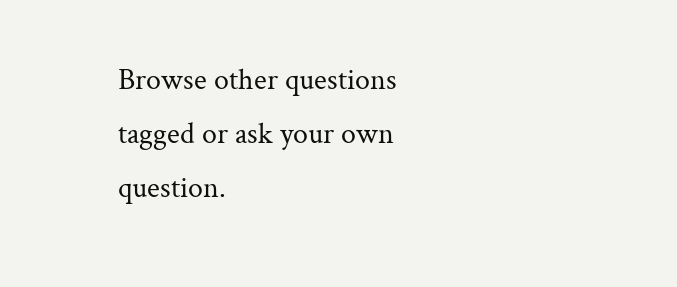Browse other questions tagged or ask your own question.